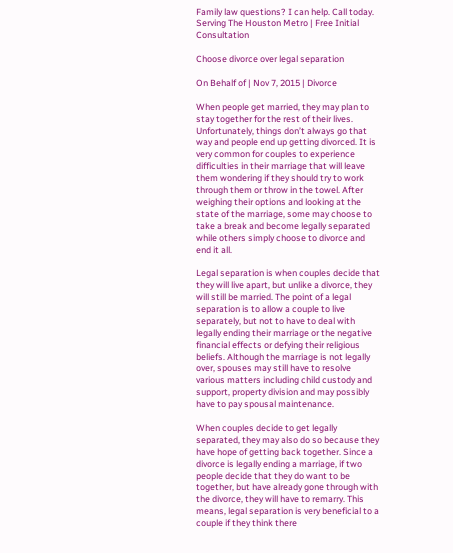Family law questions? I can help. Call today.
Serving The Houston Metro | Free Initial Consultation

Choose divorce over legal separation

On Behalf of | Nov 7, 2015 | Divorce

When people get married, they may plan to stay together for the rest of their lives. Unfortunately, things don’t always go that way and people end up getting divorced. It is very common for couples to experience difficulties in their marriage that will leave them wondering if they should try to work through them or throw in the towel. After weighing their options and looking at the state of the marriage, some may choose to take a break and become legally separated while others simply choose to divorce and end it all.

Legal separation is when couples decide that they will live apart, but unlike a divorce, they will still be married. The point of a legal separation is to allow a couple to live separately, but not to have to deal with legally ending their marriage or the negative financial effects or defying their religious beliefs. Although the marriage is not legally over, spouses may still have to resolve various matters including child custody and support, property division and may possibly have to pay spousal maintenance.

When couples decide to get legally separated, they may also do so because they have hope of getting back together. Since a divorce is legally ending a marriage, if two people decide that they do want to be together, but have already gone through with the divorce, they will have to remarry. This means, legal separation is very beneficial to a couple if they think there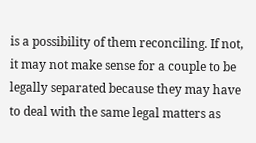is a possibility of them reconciling. If not, it may not make sense for a couple to be legally separated because they may have to deal with the same legal matters as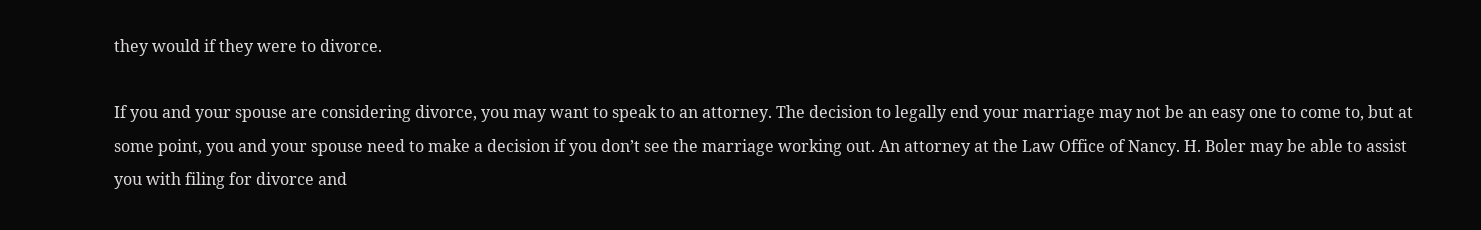they would if they were to divorce.

If you and your spouse are considering divorce, you may want to speak to an attorney. The decision to legally end your marriage may not be an easy one to come to, but at some point, you and your spouse need to make a decision if you don’t see the marriage working out. An attorney at the Law Office of Nancy. H. Boler may be able to assist you with filing for divorce and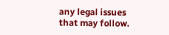any legal issues that may follow.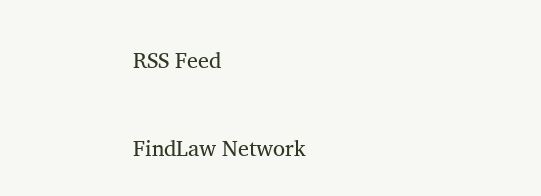RSS Feed

FindLaw Network